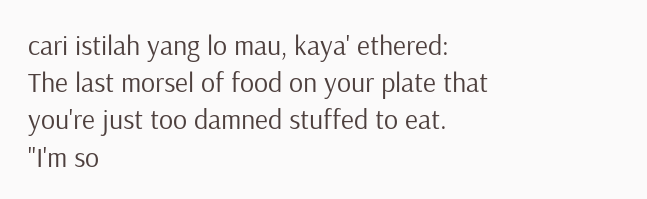cari istilah yang lo mau, kaya' ethered:
The last morsel of food on your plate that you're just too damned stuffed to eat.
"I'm so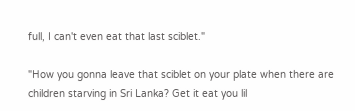full, I can't even eat that last sciblet."

"How you gonna leave that sciblet on your plate when there are children starving in Sri Lanka? Get it eat you lil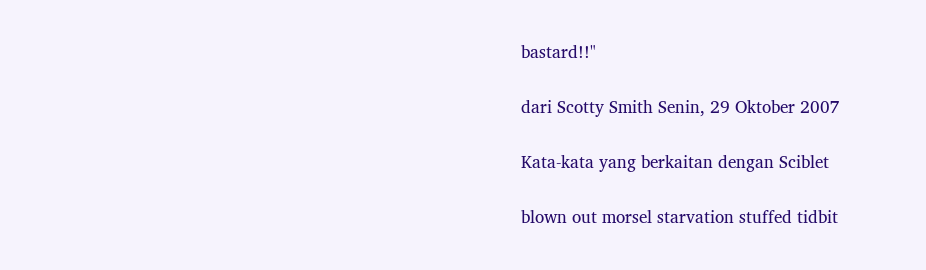bastard!!"

dari Scotty Smith Senin, 29 Oktober 2007

Kata-kata yang berkaitan dengan Sciblet

blown out morsel starvation stuffed tidbit